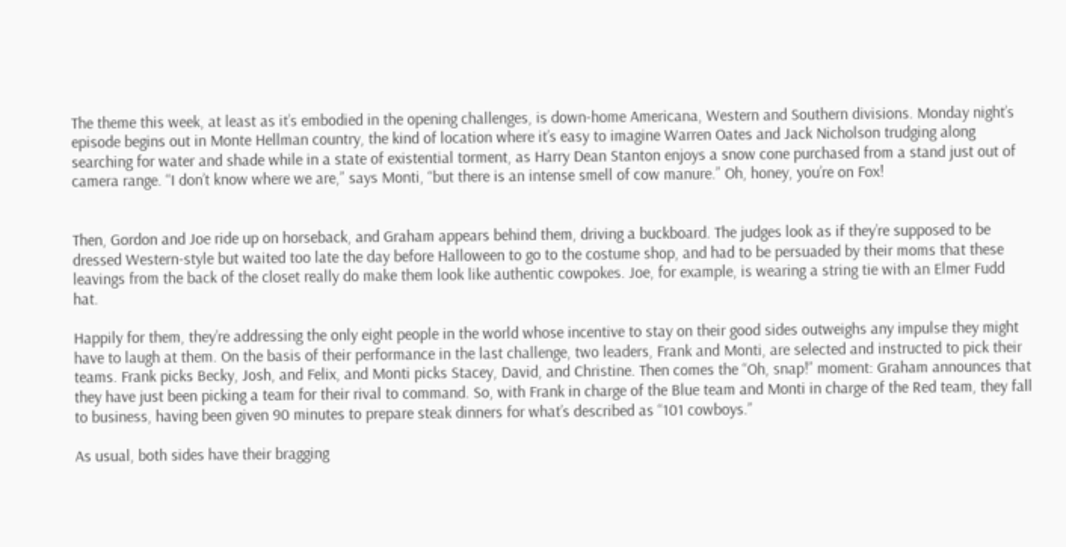The theme this week, at least as it’s embodied in the opening challenges, is down-home Americana, Western and Southern divisions. Monday night’s episode begins out in Monte Hellman country, the kind of location where it’s easy to imagine Warren Oates and Jack Nicholson trudging along searching for water and shade while in a state of existential torment, as Harry Dean Stanton enjoys a snow cone purchased from a stand just out of camera range. “I don’t know where we are,” says Monti, “but there is an intense smell of cow manure.” Oh, honey, you’re on Fox!


Then, Gordon and Joe ride up on horseback, and Graham appears behind them, driving a buckboard. The judges look as if they’re supposed to be dressed Western-style but waited too late the day before Halloween to go to the costume shop, and had to be persuaded by their moms that these leavings from the back of the closet really do make them look like authentic cowpokes. Joe, for example, is wearing a string tie with an Elmer Fudd hat.

Happily for them, they’re addressing the only eight people in the world whose incentive to stay on their good sides outweighs any impulse they might have to laugh at them. On the basis of their performance in the last challenge, two leaders, Frank and Monti, are selected and instructed to pick their teams. Frank picks Becky, Josh, and Felix, and Monti picks Stacey, David, and Christine. Then comes the “Oh, snap!” moment: Graham announces that they have just been picking a team for their rival to command. So, with Frank in charge of the Blue team and Monti in charge of the Red team, they fall to business, having been given 90 minutes to prepare steak dinners for what’s described as “101 cowboys.”

As usual, both sides have their bragging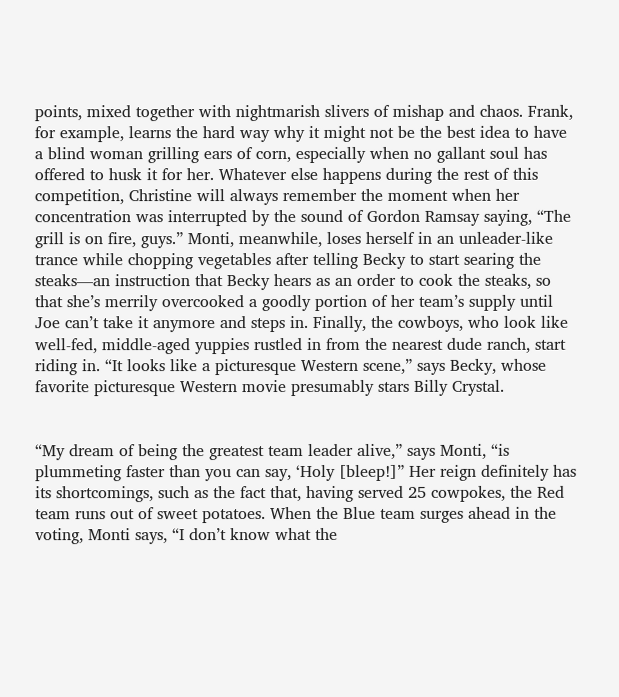points, mixed together with nightmarish slivers of mishap and chaos. Frank, for example, learns the hard way why it might not be the best idea to have a blind woman grilling ears of corn, especially when no gallant soul has offered to husk it for her. Whatever else happens during the rest of this competition, Christine will always remember the moment when her concentration was interrupted by the sound of Gordon Ramsay saying, “The grill is on fire, guys.” Monti, meanwhile, loses herself in an unleader-like trance while chopping vegetables after telling Becky to start searing the steaks—an instruction that Becky hears as an order to cook the steaks, so that she’s merrily overcooked a goodly portion of her team’s supply until Joe can’t take it anymore and steps in. Finally, the cowboys, who look like well-fed, middle-aged yuppies rustled in from the nearest dude ranch, start riding in. “It looks like a picturesque Western scene,” says Becky, whose favorite picturesque Western movie presumably stars Billy Crystal.


“My dream of being the greatest team leader alive,” says Monti, “is plummeting faster than you can say, ‘Holy [bleep!]” Her reign definitely has its shortcomings, such as the fact that, having served 25 cowpokes, the Red team runs out of sweet potatoes. When the Blue team surges ahead in the voting, Monti says, “I don’t know what the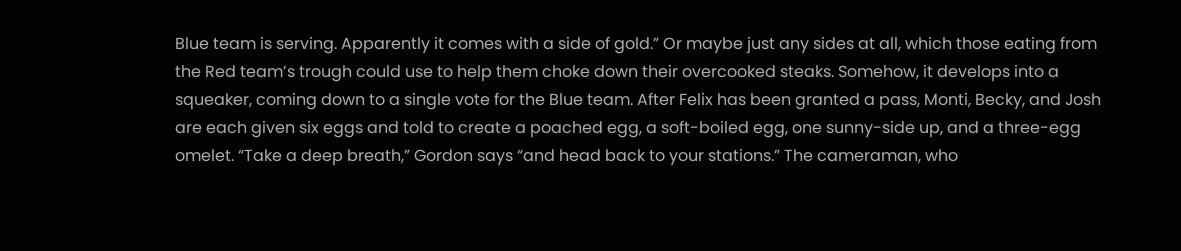Blue team is serving. Apparently it comes with a side of gold.” Or maybe just any sides at all, which those eating from the Red team’s trough could use to help them choke down their overcooked steaks. Somehow, it develops into a squeaker, coming down to a single vote for the Blue team. After Felix has been granted a pass, Monti, Becky, and Josh are each given six eggs and told to create a poached egg, a soft-boiled egg, one sunny-side up, and a three-egg omelet. “Take a deep breath,” Gordon says “and head back to your stations.” The cameraman, who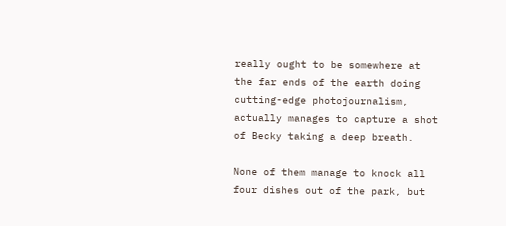really ought to be somewhere at the far ends of the earth doing cutting-edge photojournalism, actually manages to capture a shot of Becky taking a deep breath.

None of them manage to knock all four dishes out of the park, but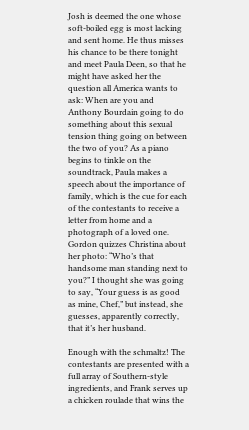Josh is deemed the one whose soft-boiled egg is most lacking and sent home. He thus misses his chance to be there tonight and meet Paula Deen, so that he might have asked her the question all America wants to ask: When are you and Anthony Bourdain going to do something about this sexual tension thing going on between the two of you? As a piano begins to tinkle on the soundtrack, Paula makes a speech about the importance of family, which is the cue for each of the contestants to receive a letter from home and a photograph of a loved one. Gordon quizzes Christina about her photo: “Who’s that handsome man standing next to you?” I thought she was going to say, “Your guess is as good as mine, Chef,” but instead, she guesses, apparently correctly, that it’s her husband.

Enough with the schmaltz! The contestants are presented with a full array of Southern-style ingredients, and Frank serves up a chicken roulade that wins the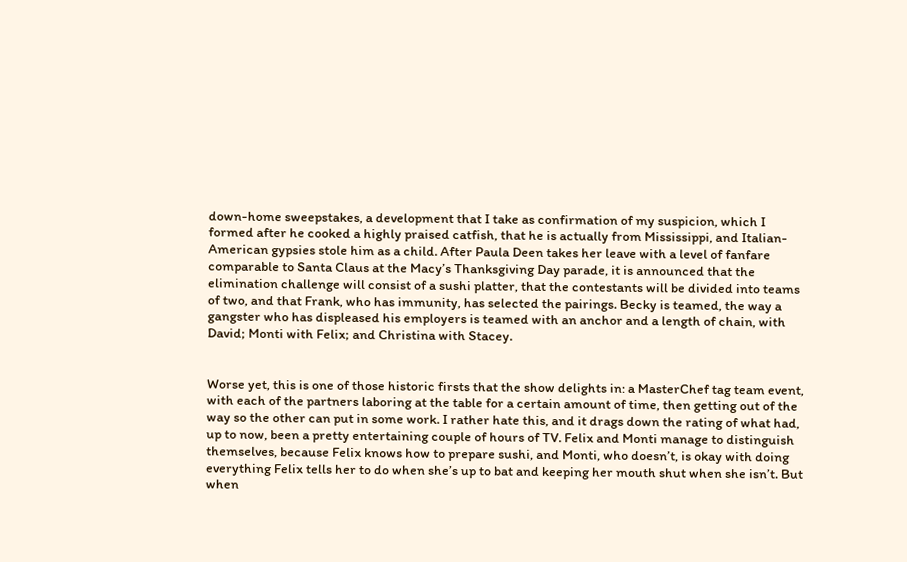down-home sweepstakes, a development that I take as confirmation of my suspicion, which I formed after he cooked a highly praised catfish, that he is actually from Mississippi, and Italian-American gypsies stole him as a child. After Paula Deen takes her leave with a level of fanfare comparable to Santa Claus at the Macy’s Thanksgiving Day parade, it is announced that the elimination challenge will consist of a sushi platter, that the contestants will be divided into teams of two, and that Frank, who has immunity, has selected the pairings. Becky is teamed, the way a gangster who has displeased his employers is teamed with an anchor and a length of chain, with David; Monti with Felix; and Christina with Stacey.


Worse yet, this is one of those historic firsts that the show delights in: a MasterChef tag team event, with each of the partners laboring at the table for a certain amount of time, then getting out of the way so the other can put in some work. I rather hate this, and it drags down the rating of what had, up to now, been a pretty entertaining couple of hours of TV. Felix and Monti manage to distinguish themselves, because Felix knows how to prepare sushi, and Monti, who doesn’t, is okay with doing everything Felix tells her to do when she’s up to bat and keeping her mouth shut when she isn’t. But when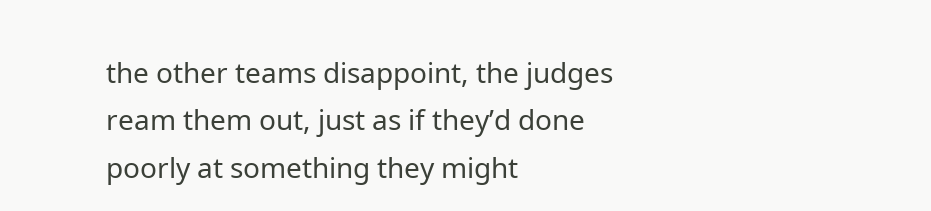the other teams disappoint, the judges ream them out, just as if they’d done poorly at something they might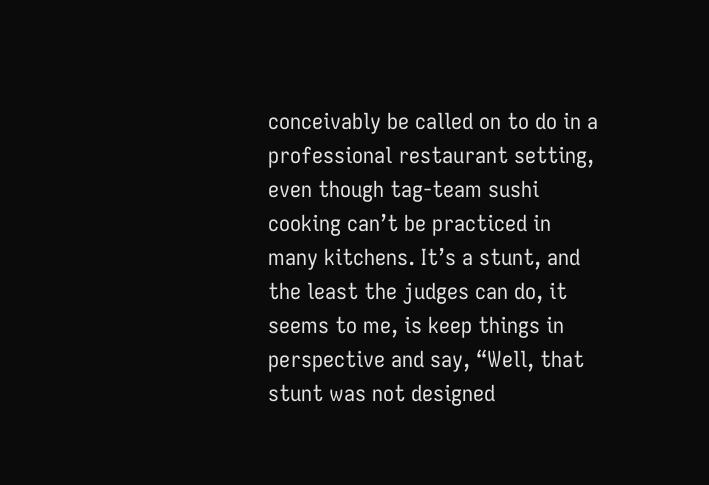conceivably be called on to do in a professional restaurant setting, even though tag-team sushi cooking can’t be practiced in many kitchens. It’s a stunt, and the least the judges can do, it seems to me, is keep things in perspective and say, “Well, that stunt was not designed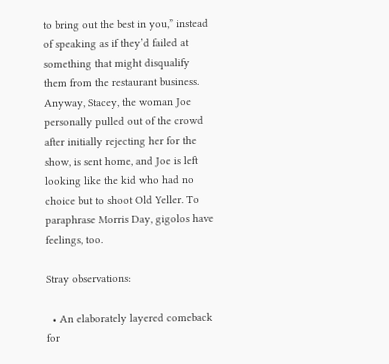to bring out the best in you,” instead of speaking as if they’d failed at something that might disqualify them from the restaurant business. Anyway, Stacey, the woman Joe personally pulled out of the crowd after initially rejecting her for the show, is sent home, and Joe is left looking like the kid who had no choice but to shoot Old Yeller. To paraphrase Morris Day, gigolos have feelings, too.

Stray observations:

  • An elaborately layered comeback for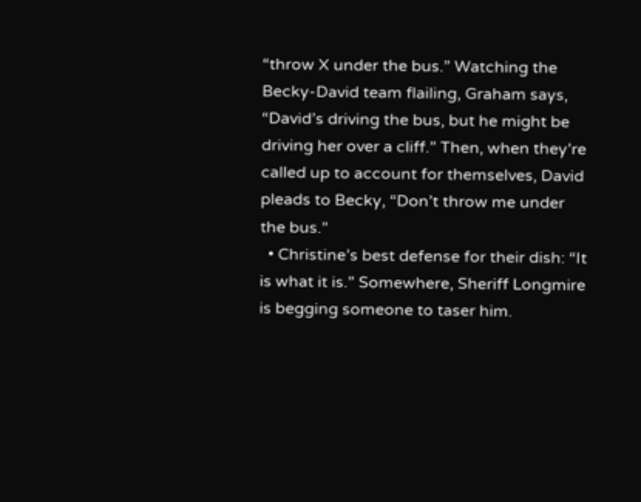“throw X under the bus.” Watching the Becky-David team flailing, Graham says, “David’s driving the bus, but he might be driving her over a cliff.” Then, when they’re called up to account for themselves, David pleads to Becky, “Don’t throw me under the bus.”
  • Christine’s best defense for their dish: “It is what it is.” Somewhere, Sheriff Longmire is begging someone to taser him.